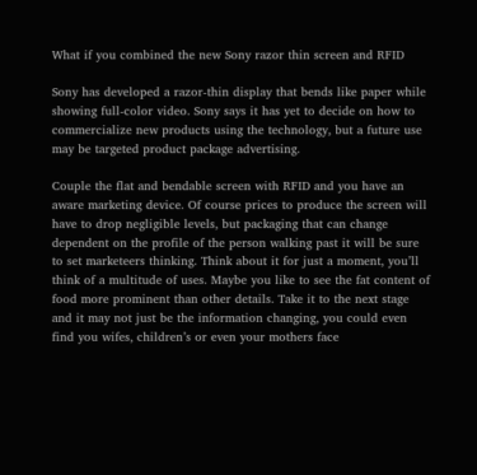What if you combined the new Sony razor thin screen and RFID

Sony has developed a razor-thin display that bends like paper while showing full-color video. Sony says it has yet to decide on how to commercialize new products using the technology, but a future use may be targeted product package advertising.

Couple the flat and bendable screen with RFID and you have an aware marketing device. Of course prices to produce the screen will have to drop negligible levels, but packaging that can change dependent on the profile of the person walking past it will be sure to set marketeers thinking. Think about it for just a moment, you’ll think of a multitude of uses. Maybe you like to see the fat content of food more prominent than other details. Take it to the next stage and it may not just be the information changing, you could even find you wifes, children’s or even your mothers face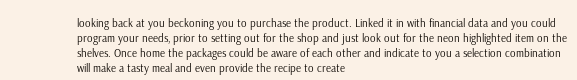looking back at you beckoning you to purchase the product. Linked it in with financial data and you could program your needs, prior to setting out for the shop and just look out for the neon highlighted item on the shelves. Once home the packages could be aware of each other and indicate to you a selection combination will make a tasty meal and even provide the recipe to create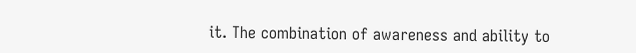it. The combination of awareness and ability to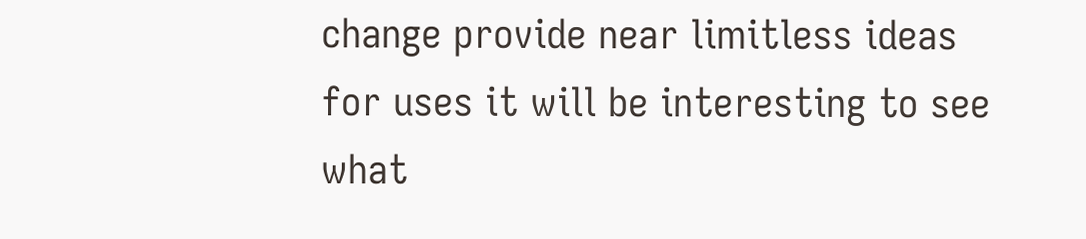change provide near limitless ideas for uses it will be interesting to see what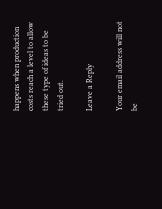happens when production costs reach a level to allow these type of ideas to be tried out.

Leave a Reply

Your email address will not be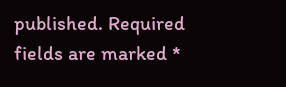published. Required fields are marked *